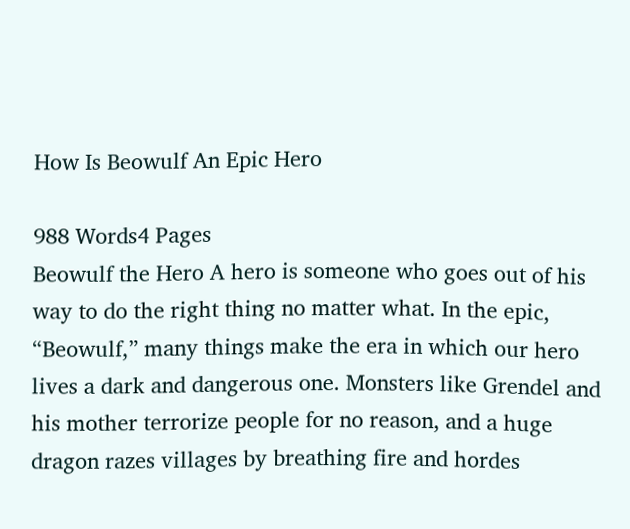How Is Beowulf An Epic Hero

988 Words4 Pages
Beowulf the Hero A hero is someone who goes out of his way to do the right thing no matter what. In the epic, “Beowulf,” many things make the era in which our hero lives a dark and dangerous one. Monsters like Grendel and his mother terrorize people for no reason, and a huge dragon razes villages by breathing fire and hordes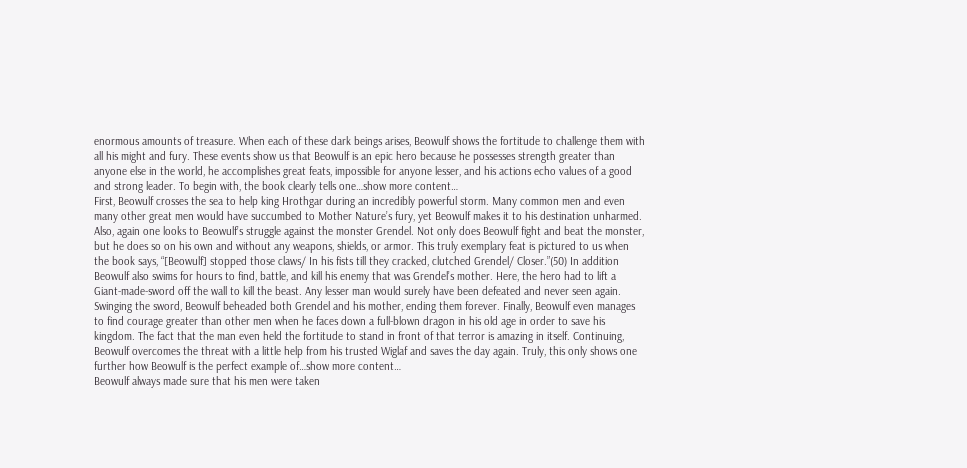enormous amounts of treasure. When each of these dark beings arises, Beowulf shows the fortitude to challenge them with all his might and fury. These events show us that Beowulf is an epic hero because he possesses strength greater than anyone else in the world, he accomplishes great feats, impossible for anyone lesser, and his actions echo values of a good and strong leader. To begin with, the book clearly tells one…show more content…
First, Beowulf crosses the sea to help king Hrothgar during an incredibly powerful storm. Many common men and even many other great men would have succumbed to Mother Nature’s fury, yet Beowulf makes it to his destination unharmed. Also, again one looks to Beowulf’s struggle against the monster Grendel. Not only does Beowulf fight and beat the monster, but he does so on his own and without any weapons, shields, or armor. This truly exemplary feat is pictured to us when the book says, “[Beowulf] stopped those claws/ In his fists till they cracked, clutched Grendel/ Closer.”(50) In addition Beowulf also swims for hours to find, battle, and kill his enemy that was Grendel’s mother. Here, the hero had to lift a Giant-made-sword off the wall to kill the beast. Any lesser man would surely have been defeated and never seen again. Swinging the sword, Beowulf beheaded both Grendel and his mother, ending them forever. Finally, Beowulf even manages to find courage greater than other men when he faces down a full-blown dragon in his old age in order to save his kingdom. The fact that the man even held the fortitude to stand in front of that terror is amazing in itself. Continuing, Beowulf overcomes the threat with a little help from his trusted Wiglaf and saves the day again. Truly, this only shows one further how Beowulf is the perfect example of…show more content…
Beowulf always made sure that his men were taken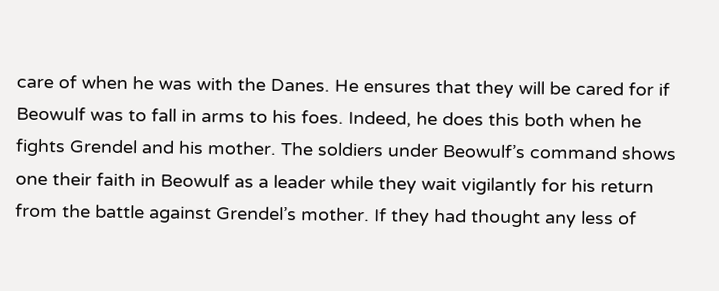care of when he was with the Danes. He ensures that they will be cared for if Beowulf was to fall in arms to his foes. Indeed, he does this both when he fights Grendel and his mother. The soldiers under Beowulf’s command shows one their faith in Beowulf as a leader while they wait vigilantly for his return from the battle against Grendel’s mother. If they had thought any less of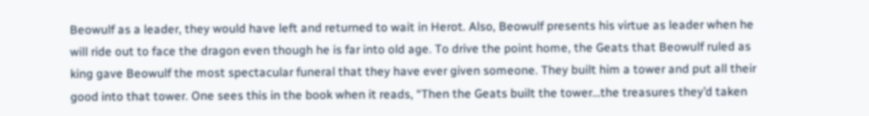Beowulf as a leader, they would have left and returned to wait in Herot. Also, Beowulf presents his virtue as leader when he will ride out to face the dragon even though he is far into old age. To drive the point home, the Geats that Beowulf ruled as king gave Beowulf the most spectacular funeral that they have ever given someone. They built him a tower and put all their good into that tower. One sees this in the book when it reads, “Then the Geats built the tower…the treasures they’d taken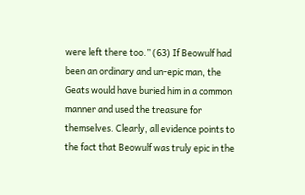were left there too.” (63) If Beowulf had been an ordinary and un-epic man, the Geats would have buried him in a common manner and used the treasure for themselves. Clearly, all evidence points to the fact that Beowulf was truly epic in the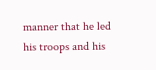manner that he led his troops and his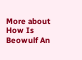More about How Is Beowulf An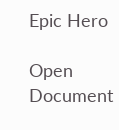Epic Hero

Open Document